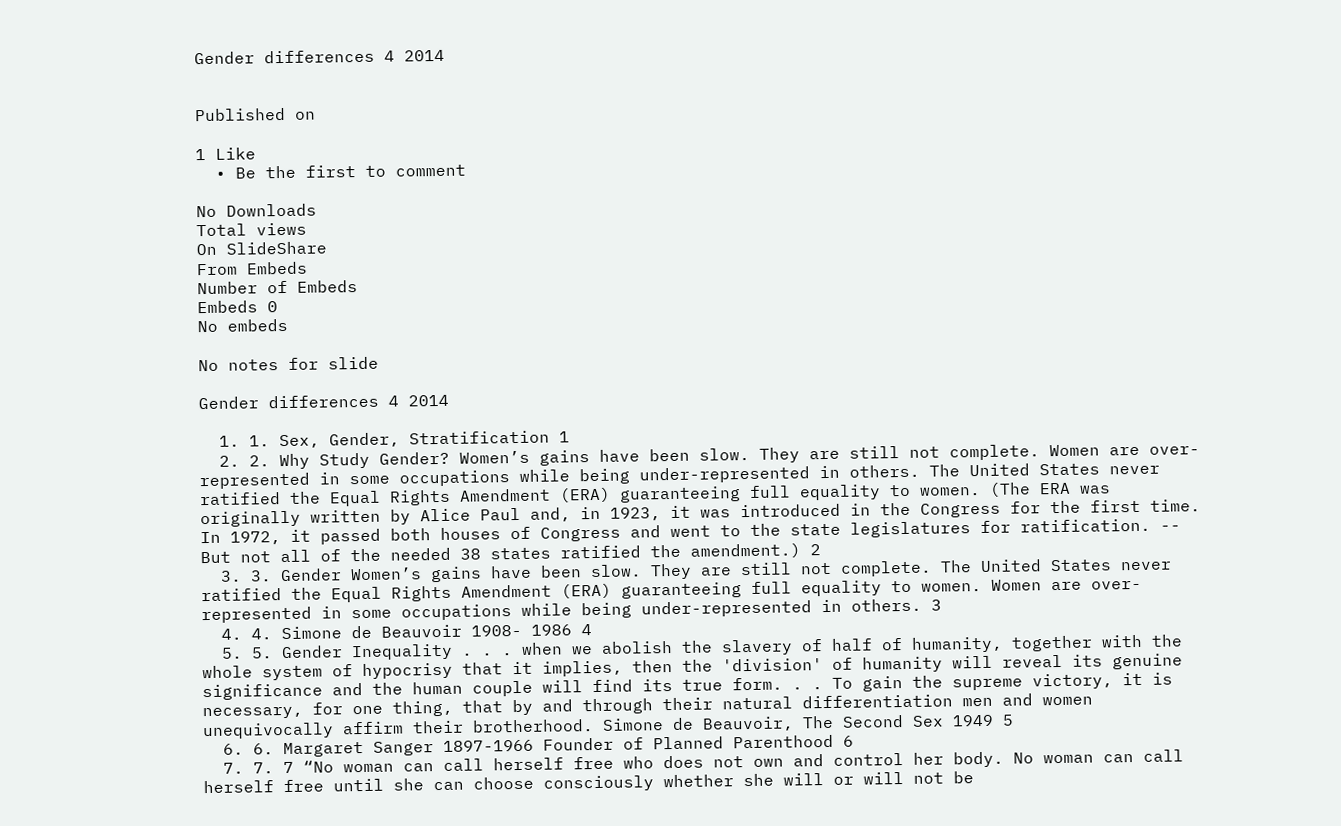Gender differences 4 2014


Published on

1 Like
  • Be the first to comment

No Downloads
Total views
On SlideShare
From Embeds
Number of Embeds
Embeds 0
No embeds

No notes for slide

Gender differences 4 2014

  1. 1. Sex, Gender, Stratification 1
  2. 2. Why Study Gender? Women’s gains have been slow. They are still not complete. Women are over-represented in some occupations while being under-represented in others. The United States never ratified the Equal Rights Amendment (ERA) guaranteeing full equality to women. (The ERA was originally written by Alice Paul and, in 1923, it was introduced in the Congress for the first time. In 1972, it passed both houses of Congress and went to the state legislatures for ratification. -- But not all of the needed 38 states ratified the amendment.) 2
  3. 3. Gender Women’s gains have been slow. They are still not complete. The United States never ratified the Equal Rights Amendment (ERA) guaranteeing full equality to women. Women are over-represented in some occupations while being under-represented in others. 3
  4. 4. Simone de Beauvoir 1908- 1986 4
  5. 5. Gender Inequality . . . when we abolish the slavery of half of humanity, together with the whole system of hypocrisy that it implies, then the 'division' of humanity will reveal its genuine significance and the human couple will find its true form. . . To gain the supreme victory, it is necessary, for one thing, that by and through their natural differentiation men and women unequivocally affirm their brotherhood. Simone de Beauvoir, The Second Sex 1949 5
  6. 6. Margaret Sanger 1897-1966 Founder of Planned Parenthood 6
  7. 7. 7 “No woman can call herself free who does not own and control her body. No woman can call herself free until she can choose consciously whether she will or will not be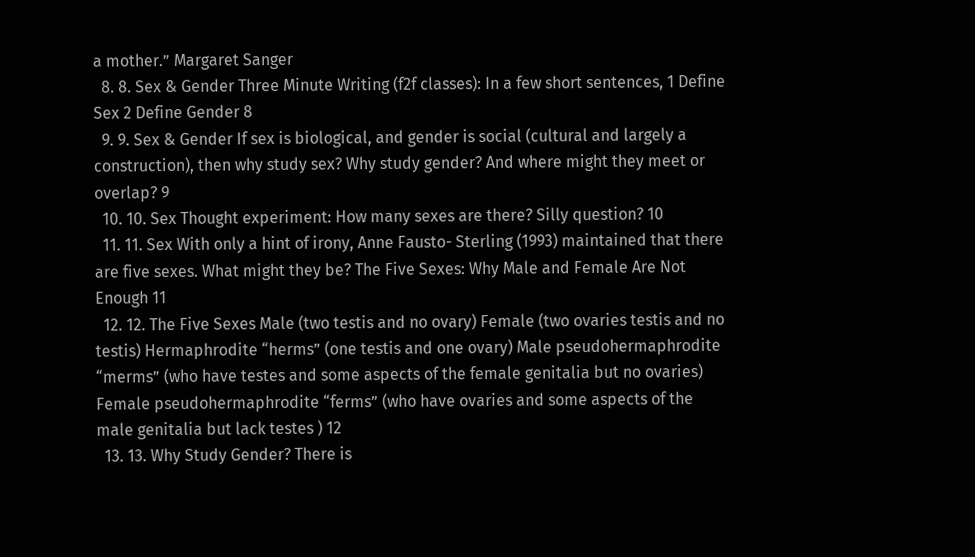a mother.” Margaret Sanger
  8. 8. Sex & Gender Three Minute Writing (f2f classes): In a few short sentences, 1 Define Sex 2 Define Gender 8
  9. 9. Sex & Gender If sex is biological, and gender is social (cultural and largely a construction), then why study sex? Why study gender? And where might they meet or overlap? 9
  10. 10. Sex Thought experiment: How many sexes are there? Silly question? 10
  11. 11. Sex With only a hint of irony, Anne Fausto- Sterling (1993) maintained that there are five sexes. What might they be? The Five Sexes: Why Male and Female Are Not Enough 11
  12. 12. The Five Sexes Male (two testis and no ovary) Female (two ovaries testis and no testis) Hermaphrodite “herms” (one testis and one ovary) Male pseudohermaphrodite “merms” (who have testes and some aspects of the female genitalia but no ovaries) Female pseudohermaphrodite “ferms” (who have ovaries and some aspects of the male genitalia but lack testes ) 12
  13. 13. Why Study Gender? There is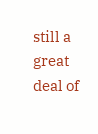still a great deal of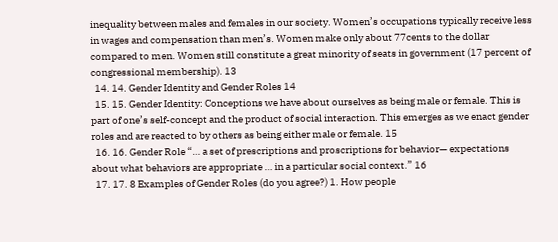inequality between males and females in our society. Women’s occupations typically receive less in wages and compensation than men’s. Women make only about 77cents to the dollar compared to men. Women still constitute a great minority of seats in government (17 percent of congressional membership). 13
  14. 14. Gender Identity and Gender Roles 14
  15. 15. Gender Identity: Conceptions we have about ourselves as being male or female. This is part of one’s self-concept and the product of social interaction. This emerges as we enact gender roles and are reacted to by others as being either male or female. 15
  16. 16. Gender Role “… a set of prescriptions and proscriptions for behavior— expectations about what behaviors are appropriate … in a particular social context.” 16
  17. 17. 8 Examples of Gender Roles (do you agree?) 1. How people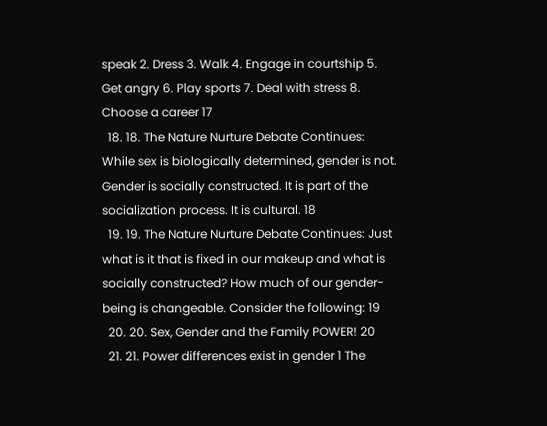speak 2. Dress 3. Walk 4. Engage in courtship 5. Get angry 6. Play sports 7. Deal with stress 8. Choose a career 17
  18. 18. The Nature Nurture Debate Continues: While sex is biologically determined, gender is not. Gender is socially constructed. It is part of the socialization process. It is cultural. 18
  19. 19. The Nature Nurture Debate Continues: Just what is it that is fixed in our makeup and what is socially constructed? How much of our gender-being is changeable. Consider the following: 19
  20. 20. Sex, Gender and the Family POWER! 20
  21. 21. Power differences exist in gender 1 The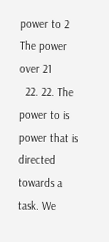power to 2 The power over 21
  22. 22. The power to is power that is directed towards a task. We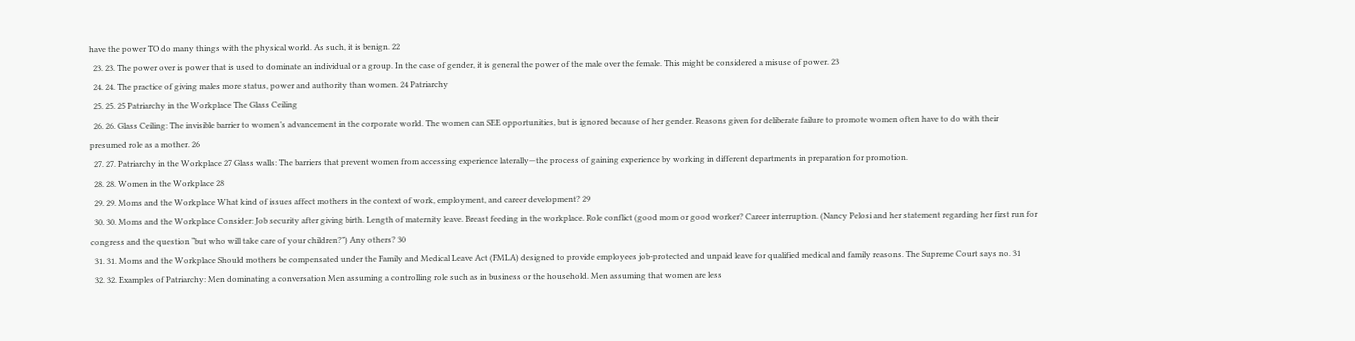have the power TO do many things with the physical world. As such, it is benign. 22
  23. 23. The power over is power that is used to dominate an individual or a group. In the case of gender, it is general the power of the male over the female. This might be considered a misuse of power. 23
  24. 24. The practice of giving males more status, power and authority than women. 24 Patriarchy
  25. 25. 25 Patriarchy in the Workplace The Glass Ceiling
  26. 26. Glass Ceiling: The invisible barrier to women’s advancement in the corporate world. The women can SEE opportunities, but is ignored because of her gender. Reasons given for deliberate failure to promote women often have to do with their presumed role as a mother. 26
  27. 27. Patriarchy in the Workplace 27 Glass walls: The barriers that prevent women from accessing experience laterally—the process of gaining experience by working in different departments in preparation for promotion.
  28. 28. Women in the Workplace 28
  29. 29. Moms and the Workplace What kind of issues affect mothers in the context of work, employment, and career development? 29
  30. 30. Moms and the Workplace Consider: Job security after giving birth. Length of maternity leave. Breast feeding in the workplace. Role conflict (good mom or good worker? Career interruption. (Nancy Pelosi and her statement regarding her first run for congress and the question “but who will take care of your children?”) Any others? 30
  31. 31. Moms and the Workplace Should mothers be compensated under the Family and Medical Leave Act (FMLA) designed to provide employees job-protected and unpaid leave for qualified medical and family reasons. The Supreme Court says no. 31
  32. 32. Examples of Patriarchy: Men dominating a conversation Men assuming a controlling role such as in business or the household. Men assuming that women are less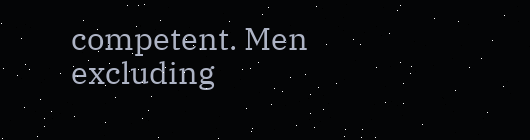competent. Men excluding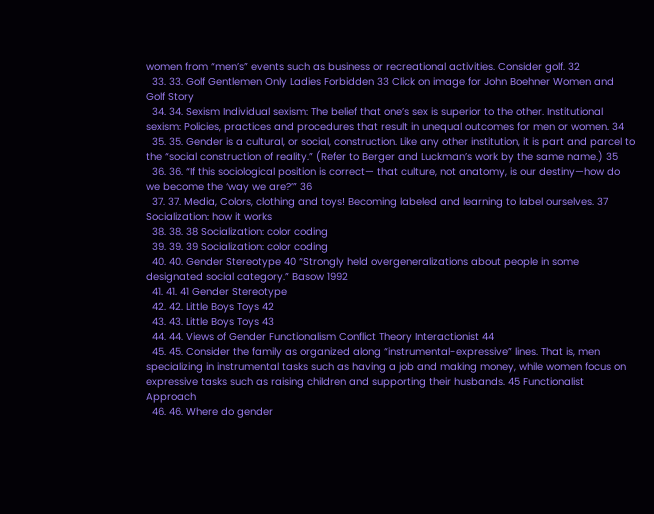women from “men’s” events such as business or recreational activities. Consider golf. 32
  33. 33. Golf Gentlemen Only Ladies Forbidden 33 Click on image for John Boehner Women and Golf Story
  34. 34. Sexism Individual sexism: The belief that one’s sex is superior to the other. Institutional sexism: Policies, practices and procedures that result in unequal outcomes for men or women. 34
  35. 35. Gender is a cultural, or social, construction. Like any other institution, it is part and parcel to the “social construction of reality.” (Refer to Berger and Luckman’s work by the same name.) 35
  36. 36. “If this sociological position is correct— that culture, not anatomy, is our destiny—how do we become the ‘way we are?’” 36
  37. 37. Media, Colors, clothing and toys! Becoming labeled and learning to label ourselves. 37 Socialization: how it works
  38. 38. 38 Socialization: color coding
  39. 39. 39 Socialization: color coding
  40. 40. Gender Stereotype 40 “Strongly held overgeneralizations about people in some designated social category.” Basow 1992
  41. 41. 41 Gender Stereotype
  42. 42. Little Boys Toys 42
  43. 43. Little Boys Toys 43
  44. 44. Views of Gender Functionalism Conflict Theory Interactionist 44
  45. 45. Consider the family as organized along “instrumental-expressive” lines. That is, men specializing in instrumental tasks such as having a job and making money, while women focus on expressive tasks such as raising children and supporting their husbands. 45 Functionalist Approach
  46. 46. Where do gender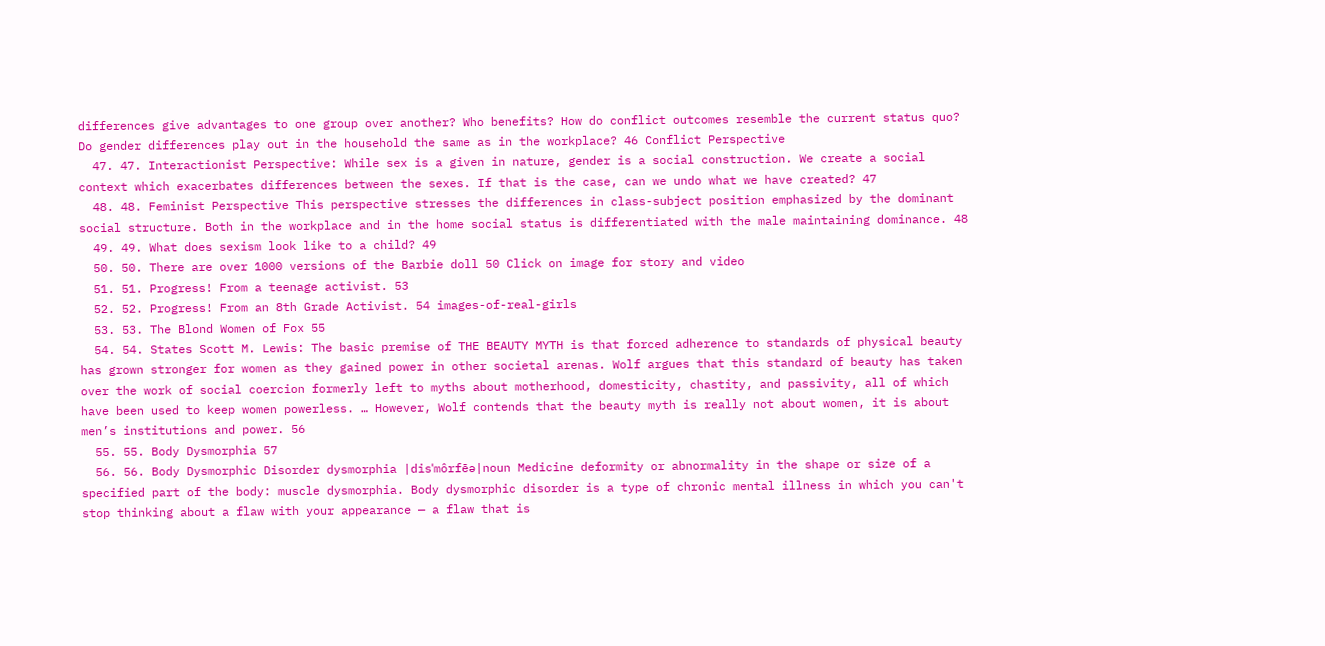differences give advantages to one group over another? Who benefits? How do conflict outcomes resemble the current status quo? Do gender differences play out in the household the same as in the workplace? 46 Conflict Perspective
  47. 47. Interactionist Perspective: While sex is a given in nature, gender is a social construction. We create a social context which exacerbates differences between the sexes. If that is the case, can we undo what we have created? 47
  48. 48. Feminist Perspective This perspective stresses the differences in class-subject position emphasized by the dominant social structure. Both in the workplace and in the home social status is differentiated with the male maintaining dominance. 48
  49. 49. What does sexism look like to a child? 49
  50. 50. There are over 1000 versions of the Barbie doll 50 Click on image for story and video
  51. 51. Progress! From a teenage activist. 53
  52. 52. Progress! From an 8th Grade Activist. 54 images-of-real-girls
  53. 53. The Blond Women of Fox 55
  54. 54. States Scott M. Lewis: The basic premise of THE BEAUTY MYTH is that forced adherence to standards of physical beauty has grown stronger for women as they gained power in other societal arenas. Wolf argues that this standard of beauty has taken over the work of social coercion formerly left to myths about motherhood, domesticity, chastity, and passivity, all of which have been used to keep women powerless. … However, Wolf contends that the beauty myth is really not about women, it is about men’s institutions and power. 56
  55. 55. Body Dysmorphia 57
  56. 56. Body Dysmorphic Disorder dysmorphia |disˈmôrfēə|noun Medicine deformity or abnormality in the shape or size of a specified part of the body: muscle dysmorphia. Body dysmorphic disorder is a type of chronic mental illness in which you can't stop thinking about a flaw with your appearance — a flaw that is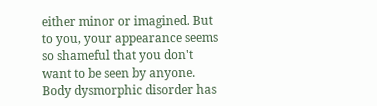either minor or imagined. But to you, your appearance seems so shameful that you don't want to be seen by anyone. Body dysmorphic disorder has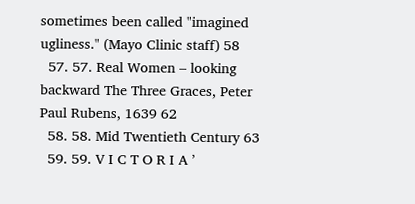sometimes been called "imagined ugliness." (Mayo Clinic staff) 58
  57. 57. Real Women – looking backward The Three Graces, Peter Paul Rubens, 1639 62
  58. 58. Mid Twentieth Century 63
  59. 59. V I C T O R I A ’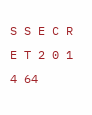S S E C R E T 2 0 1 4 64